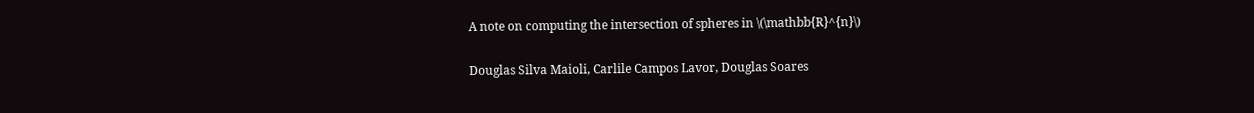A note on computing the intersection of spheres in \(\mathbb{R}^{n}\)

Douglas Silva Maioli, Carlile Campos Lavor, Douglas Soares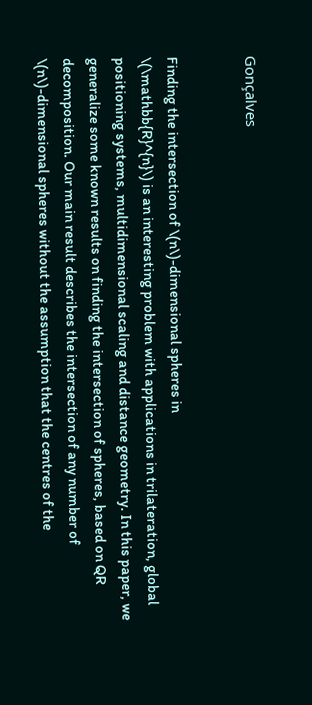Gonçalves


Finding the intersection of \(n\)-dimensional spheres in
\(\mathbb{R}^{n}\) is an interesting problem with applications in trilateration, global positioning systems, multidimensional scaling and distance geometry. In this paper, we generalize some known results on finding the intersection of spheres, based on QR decomposition. Our main result describes the intersection of any number of
\(n\)-dimensional spheres without the assumption that the centres of the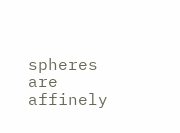spheres are affinely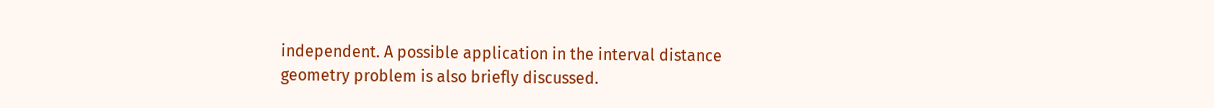independent. A possible application in the interval distance geometry problem is also briefly discussed.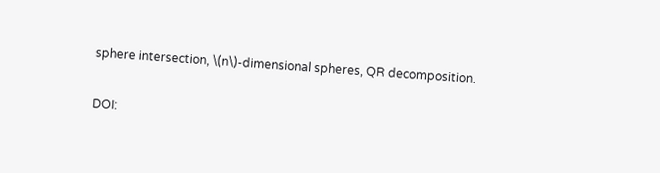sphere intersection, \(n\)-dimensional spheres, QR decomposition.

DOI: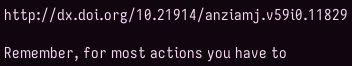http://dx.doi.org/10.21914/anziamj.v59i0.11829

Remember, for most actions you have to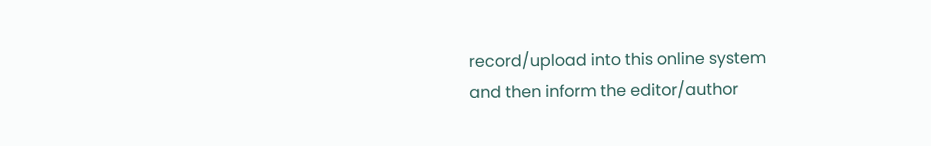record/upload into this online system
and then inform the editor/author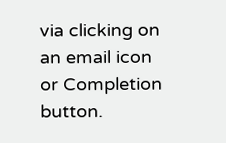via clicking on an email icon or Completion button.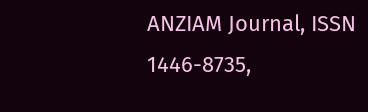ANZIAM Journal, ISSN 1446-8735,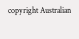copyright Australian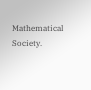Mathematical Society.